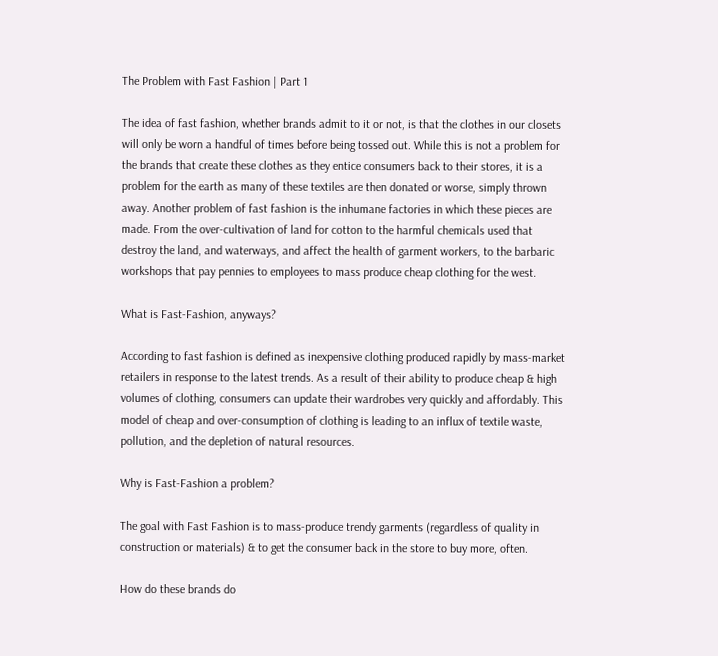The Problem with Fast Fashion | Part 1

The idea of fast fashion, whether brands admit to it or not, is that the clothes in our closets will only be worn a handful of times before being tossed out. While this is not a problem for the brands that create these clothes as they entice consumers back to their stores, it is a problem for the earth as many of these textiles are then donated or worse, simply thrown away. Another problem of fast fashion is the inhumane factories in which these pieces are made. From the over-cultivation of land for cotton to the harmful chemicals used that destroy the land, and waterways, and affect the health of garment workers, to the barbaric workshops that pay pennies to employees to mass produce cheap clothing for the west.

What is Fast-Fashion, anyways?

According to fast fashion is defined as inexpensive clothing produced rapidly by mass-market retailers in response to the latest trends. As a result of their ability to produce cheap & high volumes of clothing, consumers can update their wardrobes very quickly and affordably. This model of cheap and over-consumption of clothing is leading to an influx of textile waste, pollution, and the depletion of natural resources.

Why is Fast-Fashion a problem?

The goal with Fast Fashion is to mass-produce trendy garments (regardless of quality in construction or materials) & to get the consumer back in the store to buy more, often.

How do these brands do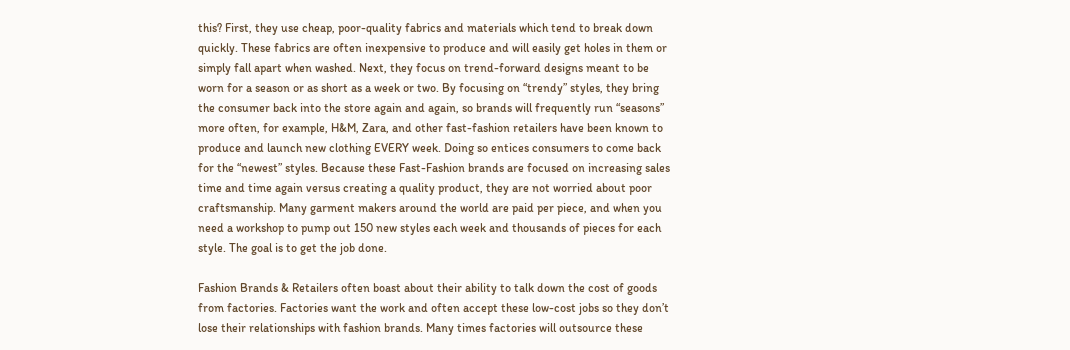this? First, they use cheap, poor-quality fabrics and materials which tend to break down quickly. These fabrics are often inexpensive to produce and will easily get holes in them or simply fall apart when washed. Next, they focus on trend-forward designs meant to be worn for a season or as short as a week or two. By focusing on “trendy” styles, they bring the consumer back into the store again and again, so brands will frequently run “seasons” more often, for example, H&M, Zara, and other fast-fashion retailers have been known to produce and launch new clothing EVERY week. Doing so entices consumers to come back for the “newest” styles. Because these Fast-Fashion brands are focused on increasing sales time and time again versus creating a quality product, they are not worried about poor craftsmanship. Many garment makers around the world are paid per piece, and when you need a workshop to pump out 150 new styles each week and thousands of pieces for each style. The goal is to get the job done.

Fashion Brands & Retailers often boast about their ability to talk down the cost of goods from factories. Factories want the work and often accept these low-cost jobs so they don’t lose their relationships with fashion brands. Many times factories will outsource these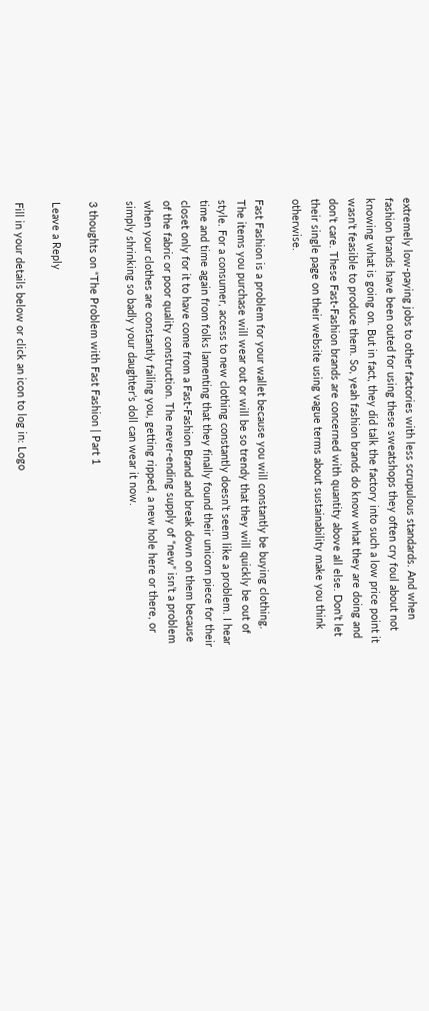extremely low-paying jobs to other factories with less scrupulous standards. And when fashion brands have been outed for using these sweatshops they often cry foul about not knowing what is going on. But in fact, they did talk the factory into such a low price point it wasn’t feasible to produce them. So, yeah fashion brands do know what they are doing and don’t care. These Fast-Fashion brands are concerned with quantity above all else. Don’t let their single page on their website using vague terms about sustainability make you think otherwise.

Fast Fashion is a problem for your wallet because you will constantly be buying clothing. The items you purchase will wear out or will be so trendy that they will quickly be out of style. For a consumer, access to new clothing constantly doesn’t seem like a problem. I hear time and time again from folks lamenting that they finally found their unicorn piece for their closet only for it to have come from a Fast-Fashion Brand and break down on them because of the fabric or poor quality construction. The never-ending supply of “new” isn’t a problem when your clothes are constantly failing you, getting ripped, a new hole here or there, or simply shrinking so badly your daughter’s doll can wear it now.

3 thoughts on “The Problem with Fast Fashion | Part 1

Leave a Reply

Fill in your details below or click an icon to log in: Logo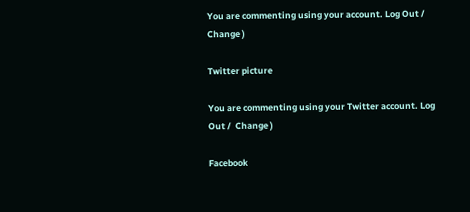You are commenting using your account. Log Out /  Change )

Twitter picture

You are commenting using your Twitter account. Log Out /  Change )

Facebook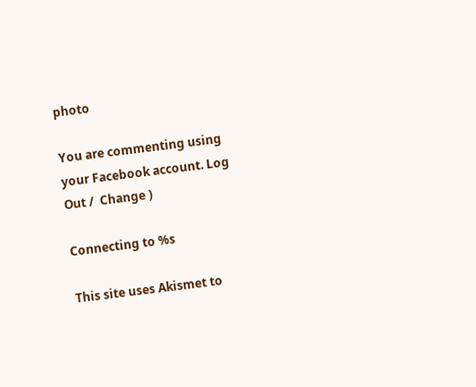photo

You are commenting using your Facebook account. Log Out /  Change )

Connecting to %s

This site uses Akismet to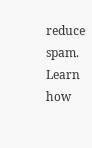reduce spam. Learn how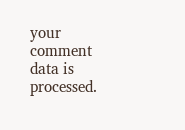your comment data is processed.